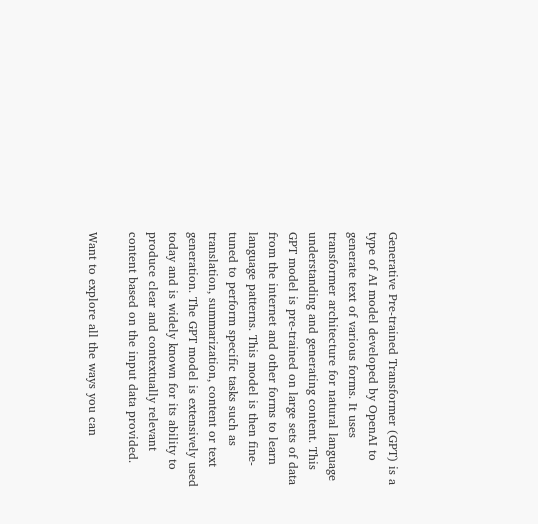Generative Pre-trained Transformer (GPT) is a type of AI model developed by OpenAI to generate text of various forms. It uses transformer architecture for natural language understanding and generating content. This GPT model is pre-trained on large sets of data from the internet and other forms to learn language patterns. This model is then fine-tuned to perform specific tasks such as translation, summarization, content or text generation. The GPT model is extensively used today and is widely known for its ability to produce clear and contextually relevant content based on the input data provided.

Want to explore all the ways you can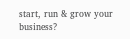start, run & grow your business?